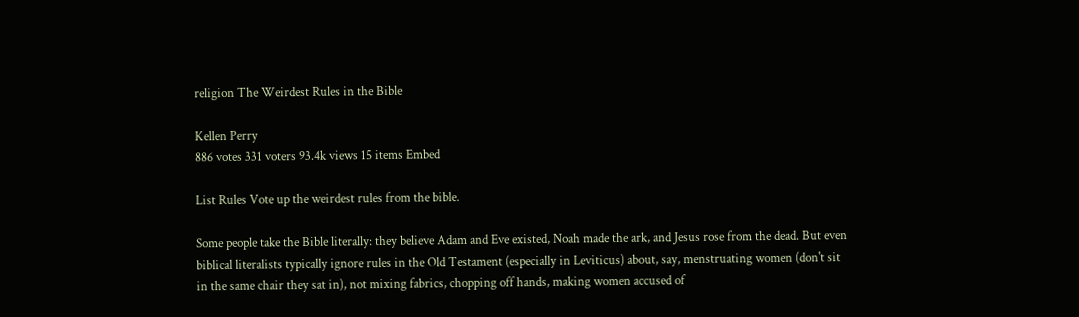religion The Weirdest Rules in the Bible

Kellen Perry
886 votes 331 voters 93.4k views 15 items Embed

List Rules Vote up the weirdest rules from the bible.

Some people take the Bible literally: they believe Adam and Eve existed, Noah made the ark, and Jesus rose from the dead. But even biblical literalists typically ignore rules in the Old Testament (especially in Leviticus) about, say, menstruating women (don't sit in the same chair they sat in), not mixing fabrics, chopping off hands, making women accused of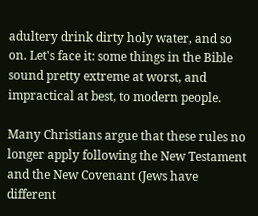adultery drink dirty holy water, and so on. Let's face it: some things in the Bible sound pretty extreme at worst, and impractical at best, to modern people.

Many Christians argue that these rules no longer apply following the New Testament and the New Covenant (Jews have different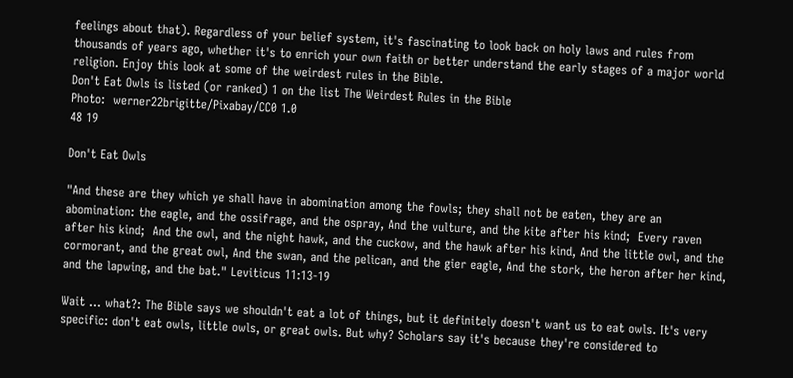feelings about that). Regardless of your belief system, it's fascinating to look back on holy laws and rules from thousands of years ago, whether it's to enrich your own faith or better understand the early stages of a major world religion. Enjoy this look at some of the weirdest rules in the Bible.
Don't Eat Owls is listed (or ranked) 1 on the list The Weirdest Rules in the Bible
Photo:  werner22brigitte/Pixabay/CC0 1.0
48 19

Don't Eat Owls

"And these are they which ye shall have in abomination among the fowls; they shall not be eaten, they are an abomination: the eagle, and the ossifrage, and the ospray, And the vulture, and the kite after his kind;  Every raven after his kind;  And the owl, and the night hawk, and the cuckow, and the hawk after his kind, And the little owl, and the cormorant, and the great owl, And the swan, and the pelican, and the gier eagle, And the stork, the heron after her kind, and the lapwing, and the bat." Leviticus 11:13-19

Wait ... what?: The Bible says we shouldn't eat a lot of things, but it definitely doesn't want us to eat owls. It's very specific: don't eat owls, little owls, or great owls. But why? Scholars say it's because they're considered to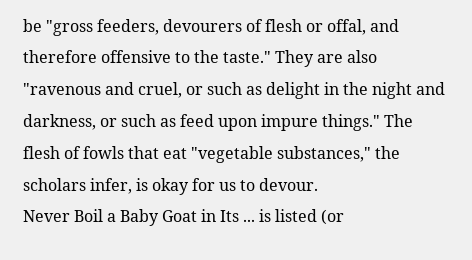be "gross feeders, devourers of flesh or offal, and therefore offensive to the taste." They are also "ravenous and cruel, or such as delight in the night and darkness, or such as feed upon impure things." The flesh of fowls that eat "vegetable substances," the scholars infer, is okay for us to devour.
Never Boil a Baby Goat in Its ... is listed (or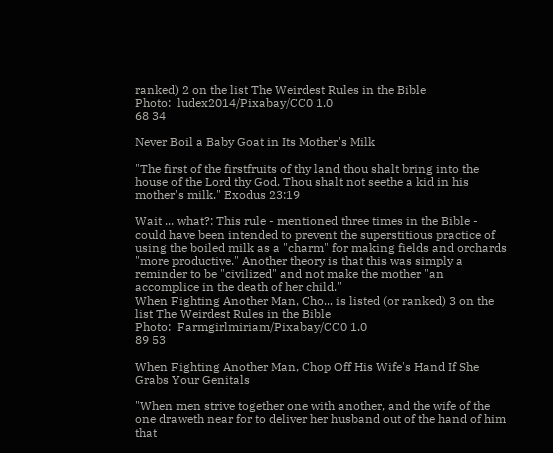ranked) 2 on the list The Weirdest Rules in the Bible
Photo:  ludex2014/Pixabay/CC0 1.0
68 34

Never Boil a Baby Goat in Its Mother's Milk

"The first of the firstfruits of thy land thou shalt bring into the house of the Lord thy God. Thou shalt not seethe a kid in his mother's milk." Exodus 23:19

Wait ... what?: This rule - mentioned three times in the Bible - could have been intended to prevent the superstitious practice of using the boiled milk as a "charm" for making fields and orchards "more productive." Another theory is that this was simply a reminder to be "civilized" and not make the mother "an accomplice in the death of her child."
When Fighting Another Man, Cho... is listed (or ranked) 3 on the list The Weirdest Rules in the Bible
Photo:  Farmgirlmiriam/Pixabay/CC0 1.0
89 53

When Fighting Another Man, Chop Off His Wife's Hand If She Grabs Your Genitals

"When men strive together one with another, and the wife of the one draweth near for to deliver her husband out of the hand of him that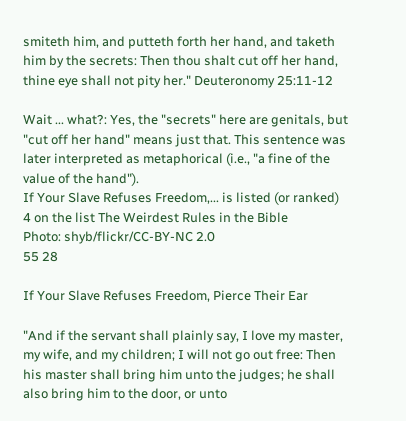smiteth him, and putteth forth her hand, and taketh him by the secrets: Then thou shalt cut off her hand, thine eye shall not pity her." Deuteronomy 25:11-12

Wait ... what?: Yes, the "secrets" here are genitals, but "cut off her hand" means just that. This sentence was later interpreted as metaphorical (i.e., "a fine of the value of the hand").
If Your Slave Refuses Freedom,... is listed (or ranked) 4 on the list The Weirdest Rules in the Bible
Photo: shyb/flickr/CC-BY-NC 2.0
55 28

If Your Slave Refuses Freedom, Pierce Their Ear

"And if the servant shall plainly say, I love my master, my wife, and my children; I will not go out free: Then his master shall bring him unto the judges; he shall also bring him to the door, or unto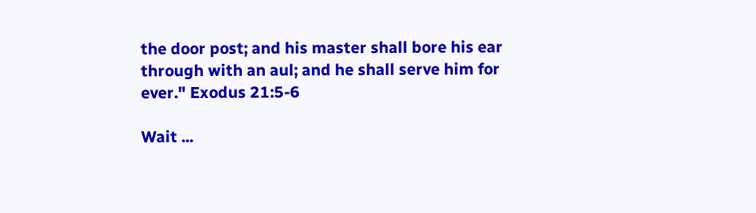the door post; and his master shall bore his ear through with an aul; and he shall serve him for ever." Exodus 21:5-6

Wait ...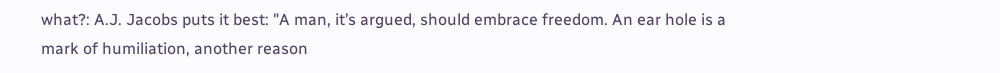what?: A.J. Jacobs puts it best: "A man, it’s argued, should embrace freedom. An ear hole is a mark of humiliation, another reason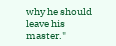why he should leave his master."